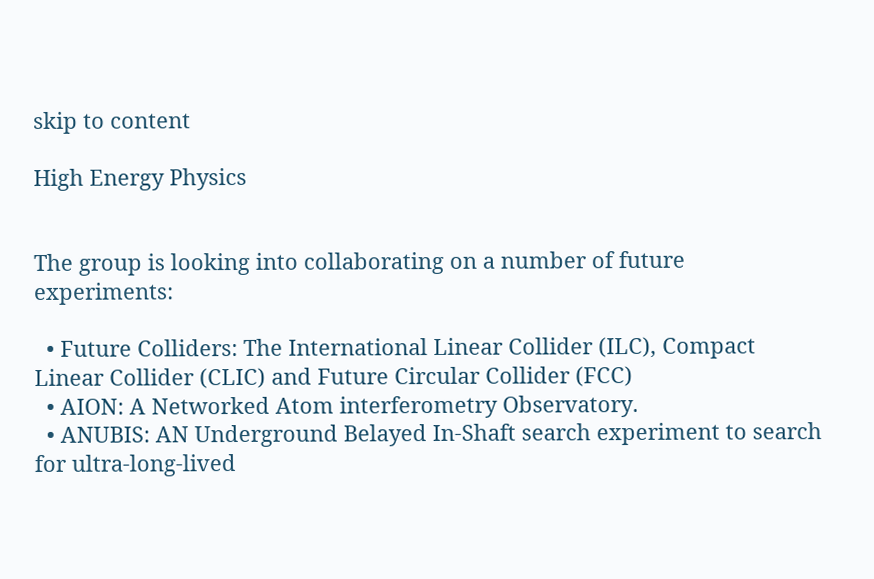skip to content

High Energy Physics


The group is looking into collaborating on a number of future experiments:

  • Future Colliders: The International Linear Collider (ILC), Compact Linear Collider (CLIC) and Future Circular Collider (FCC)
  • AION: A Networked Atom interferometry Observatory.
  • ANUBIS: AN Underground Belayed In-Shaft search experiment to search for ultra-long-lived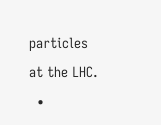particles at the LHC.
  •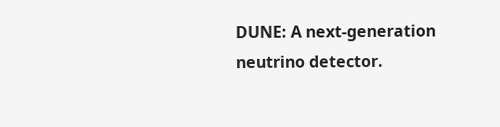DUNE: A next-generation neutrino detector.